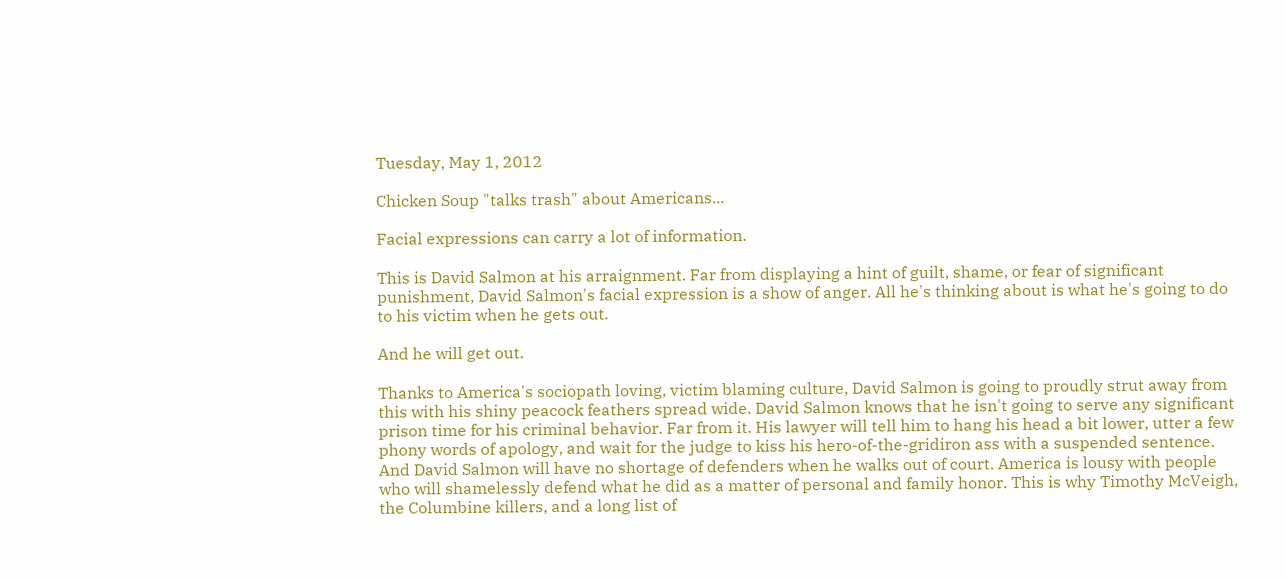Tuesday, May 1, 2012

Chicken Soup "talks trash" about Americans...

Facial expressions can carry a lot of information.

This is David Salmon at his arraignment. Far from displaying a hint of guilt, shame, or fear of significant punishment, David Salmon's facial expression is a show of anger. All he's thinking about is what he's going to do to his victim when he gets out.

And he will get out.

Thanks to America's sociopath loving, victim blaming culture, David Salmon is going to proudly strut away from this with his shiny peacock feathers spread wide. David Salmon knows that he isn't going to serve any significant prison time for his criminal behavior. Far from it. His lawyer will tell him to hang his head a bit lower, utter a few phony words of apology, and wait for the judge to kiss his hero-of-the-gridiron ass with a suspended sentence. And David Salmon will have no shortage of defenders when he walks out of court. America is lousy with people who will shamelessly defend what he did as a matter of personal and family honor. This is why Timothy McVeigh, the Columbine killers, and a long list of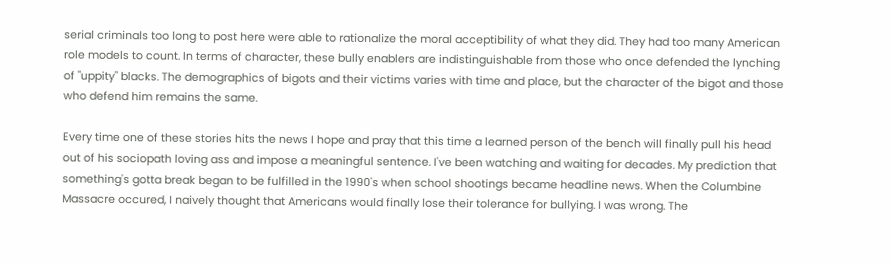serial criminals too long to post here were able to rationalize the moral acceptibility of what they did. They had too many American role models to count. In terms of character, these bully enablers are indistinguishable from those who once defended the lynching of "uppity" blacks. The demographics of bigots and their victims varies with time and place, but the character of the bigot and those who defend him remains the same.

Every time one of these stories hits the news I hope and pray that this time a learned person of the bench will finally pull his head out of his sociopath loving ass and impose a meaningful sentence. I've been watching and waiting for decades. My prediction that something's gotta break began to be fulfilled in the 1990's when school shootings became headline news. When the Columbine Massacre occured, I naively thought that Americans would finally lose their tolerance for bullying. I was wrong. The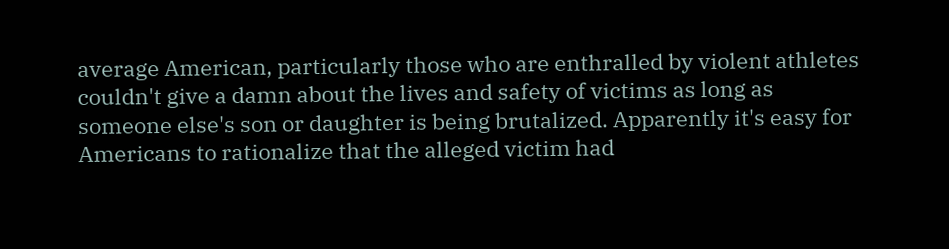average American, particularly those who are enthralled by violent athletes couldn't give a damn about the lives and safety of victims as long as someone else's son or daughter is being brutalized. Apparently it's easy for Americans to rationalize that the alleged victim had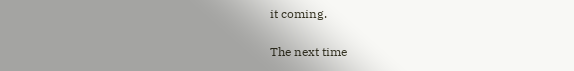it coming.

The next time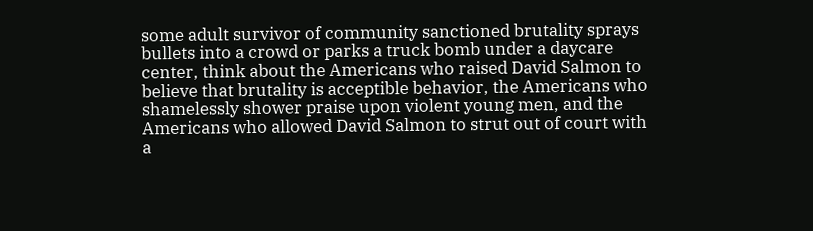some adult survivor of community sanctioned brutality sprays bullets into a crowd or parks a truck bomb under a daycare center, think about the Americans who raised David Salmon to believe that brutality is acceptible behavior, the Americans who shamelessly shower praise upon violent young men, and the Americans who allowed David Salmon to strut out of court with a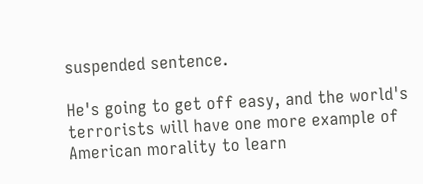suspended sentence.

He's going to get off easy, and the world's terrorists will have one more example of American morality to learn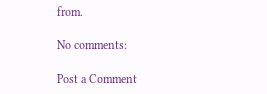from.

No comments:

Post a Comment